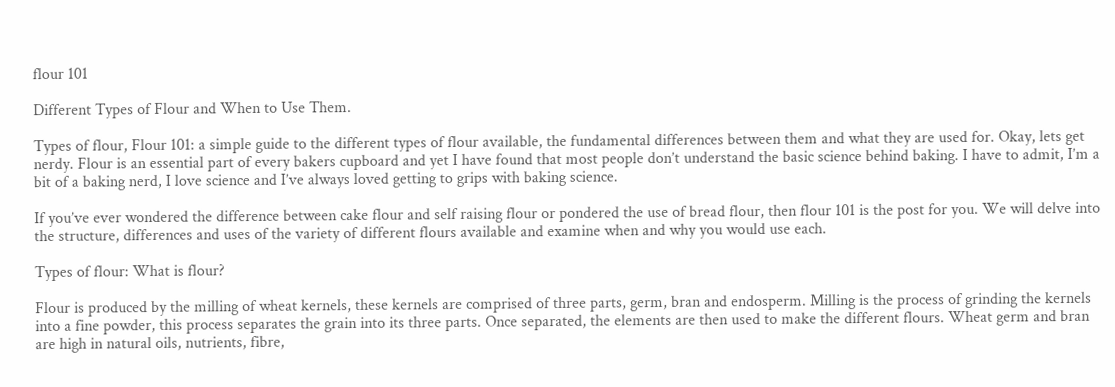flour 101

Different Types of Flour and When to Use Them.

Types of flour, Flour 101: a simple guide to the different types of flour available, the fundamental differences between them and what they are used for. Okay, lets get nerdy. Flour is an essential part of every bakers cupboard and yet I have found that most people don’t understand the basic science behind baking. I have to admit, I’m a bit of a baking nerd, I love science and I’ve always loved getting to grips with baking science.

If you’ve ever wondered the difference between cake flour and self raising flour or pondered the use of bread flour, then flour 101 is the post for you. We will delve into the structure, differences and uses of the variety of different flours available and examine when and why you would use each.

Types of flour: What is flour?

Flour is produced by the milling of wheat kernels, these kernels are comprised of three parts, germ, bran and endosperm. Milling is the process of grinding the kernels into a fine powder, this process separates the grain into its three parts. Once separated, the elements are then used to make the different flours. Wheat germ and bran are high in natural oils, nutrients, fibre,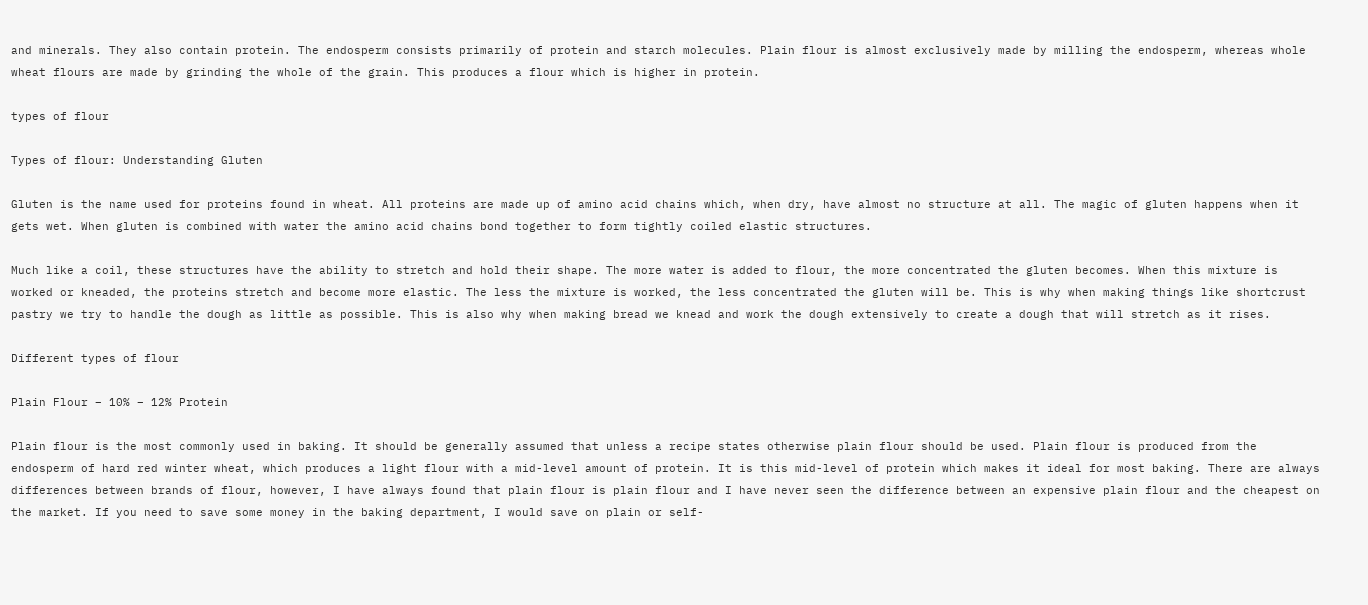and minerals. They also contain protein. The endosperm consists primarily of protein and starch molecules. Plain flour is almost exclusively made by milling the endosperm, whereas whole wheat flours are made by grinding the whole of the grain. This produces a flour which is higher in protein.

types of flour

Types of flour: Understanding Gluten

Gluten is the name used for proteins found in wheat. All proteins are made up of amino acid chains which, when dry, have almost no structure at all. The magic of gluten happens when it gets wet. When gluten is combined with water the amino acid chains bond together to form tightly coiled elastic structures.

Much like a coil, these structures have the ability to stretch and hold their shape. The more water is added to flour, the more concentrated the gluten becomes. When this mixture is worked or kneaded, the proteins stretch and become more elastic. The less the mixture is worked, the less concentrated the gluten will be. This is why when making things like shortcrust pastry we try to handle the dough as little as possible. This is also why when making bread we knead and work the dough extensively to create a dough that will stretch as it rises.

Different types of flour

Plain Flour – 10% – 12% Protein

Plain flour is the most commonly used in baking. It should be generally assumed that unless a recipe states otherwise plain flour should be used. Plain flour is produced from the endosperm of hard red winter wheat, which produces a light flour with a mid-level amount of protein. It is this mid-level of protein which makes it ideal for most baking. There are always differences between brands of flour, however, I have always found that plain flour is plain flour and I have never seen the difference between an expensive plain flour and the cheapest on the market. If you need to save some money in the baking department, I would save on plain or self-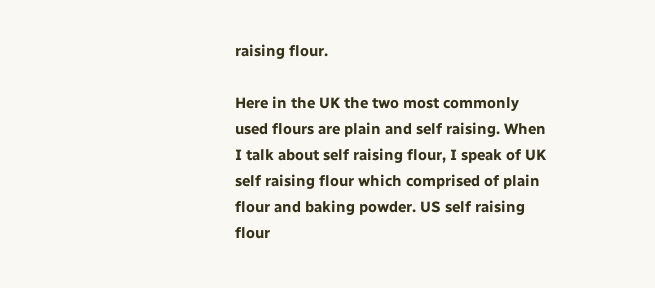raising flour.

Here in the UK the two most commonly used flours are plain and self raising. When I talk about self raising flour, I speak of UK self raising flour which comprised of plain flour and baking powder. US self raising flour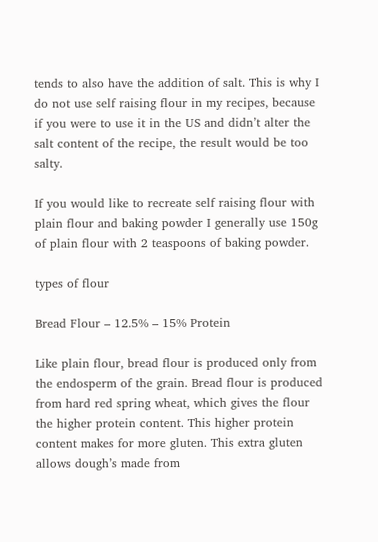tends to also have the addition of salt. This is why I do not use self raising flour in my recipes, because if you were to use it in the US and didn’t alter the salt content of the recipe, the result would be too salty.

If you would like to recreate self raising flour with plain flour and baking powder I generally use 150g of plain flour with 2 teaspoons of baking powder.

types of flour

Bread Flour – 12.5% – 15% Protein

Like plain flour, bread flour is produced only from the endosperm of the grain. Bread flour is produced from hard red spring wheat, which gives the flour the higher protein content. This higher protein content makes for more gluten. This extra gluten allows dough’s made from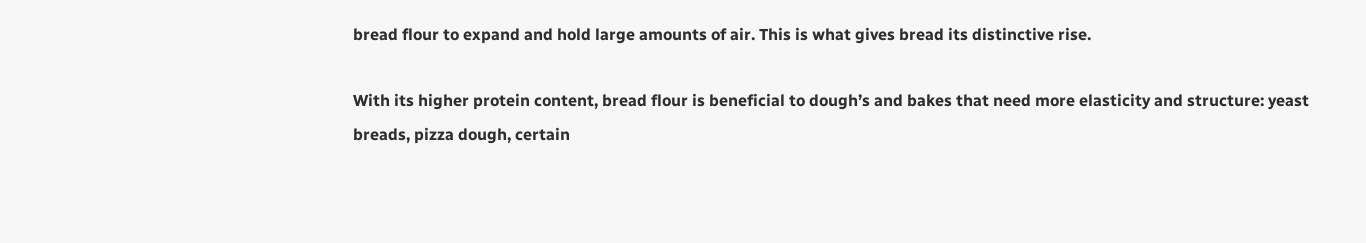bread flour to expand and hold large amounts of air. This is what gives bread its distinctive rise.

With its higher protein content, bread flour is beneficial to dough’s and bakes that need more elasticity and structure: yeast breads, pizza dough, certain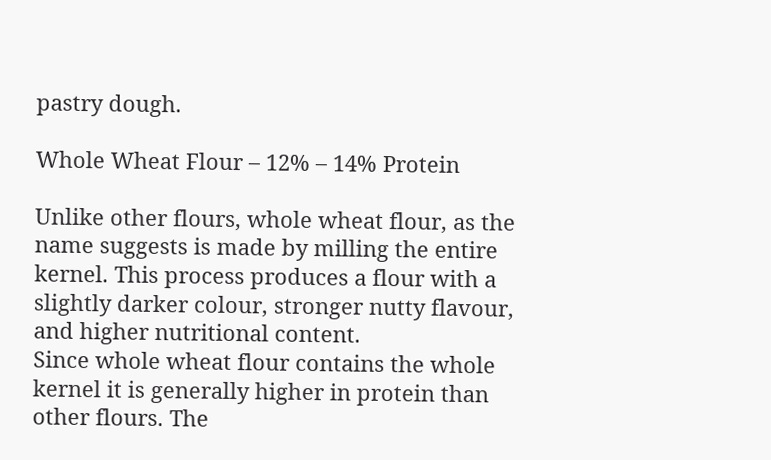pastry dough.

Whole Wheat Flour – 12% – 14% Protein

Unlike other flours, whole wheat flour, as the name suggests is made by milling the entire kernel. This process produces a flour with a slightly darker colour, stronger nutty flavour, and higher nutritional content.
Since whole wheat flour contains the whole kernel it is generally higher in protein than other flours. The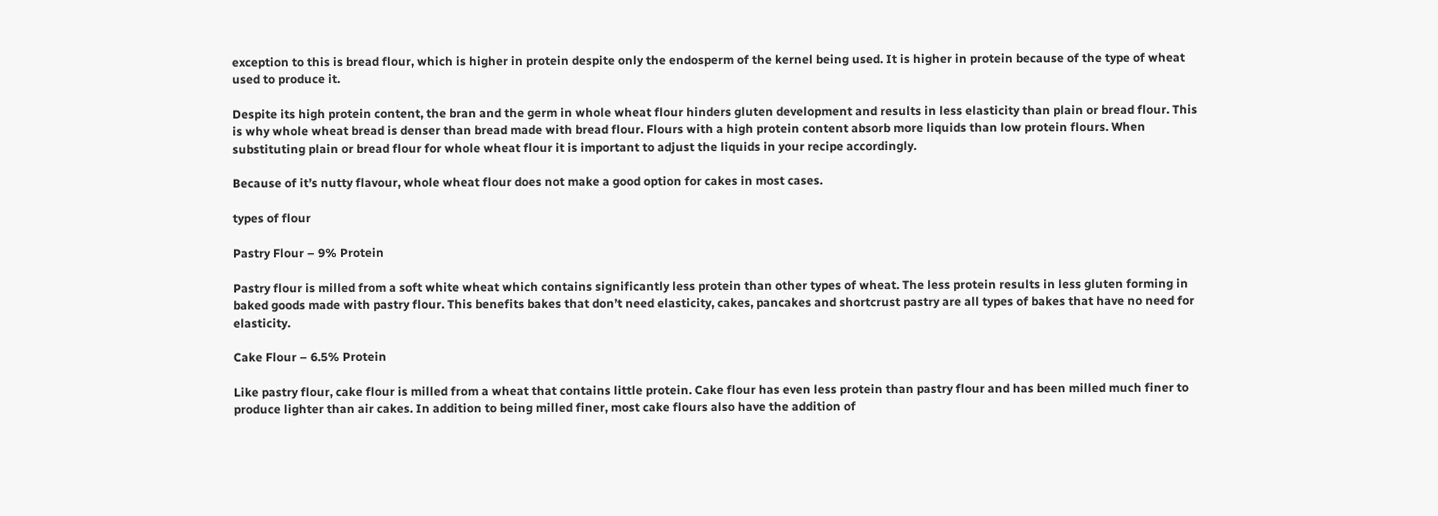exception to this is bread flour, which is higher in protein despite only the endosperm of the kernel being used. It is higher in protein because of the type of wheat used to produce it.

Despite its high protein content, the bran and the germ in whole wheat flour hinders gluten development and results in less elasticity than plain or bread flour. This is why whole wheat bread is denser than bread made with bread flour. Flours with a high protein content absorb more liquids than low protein flours. When substituting plain or bread flour for whole wheat flour it is important to adjust the liquids in your recipe accordingly.

Because of it’s nutty flavour, whole wheat flour does not make a good option for cakes in most cases.

types of flour

Pastry Flour – 9% Protein

Pastry flour is milled from a soft white wheat which contains significantly less protein than other types of wheat. The less protein results in less gluten forming in baked goods made with pastry flour. This benefits bakes that don’t need elasticity, cakes, pancakes and shortcrust pastry are all types of bakes that have no need for elasticity.

Cake Flour – 6.5% Protein

Like pastry flour, cake flour is milled from a wheat that contains little protein. Cake flour has even less protein than pastry flour and has been milled much finer to produce lighter than air cakes. In addition to being milled finer, most cake flours also have the addition of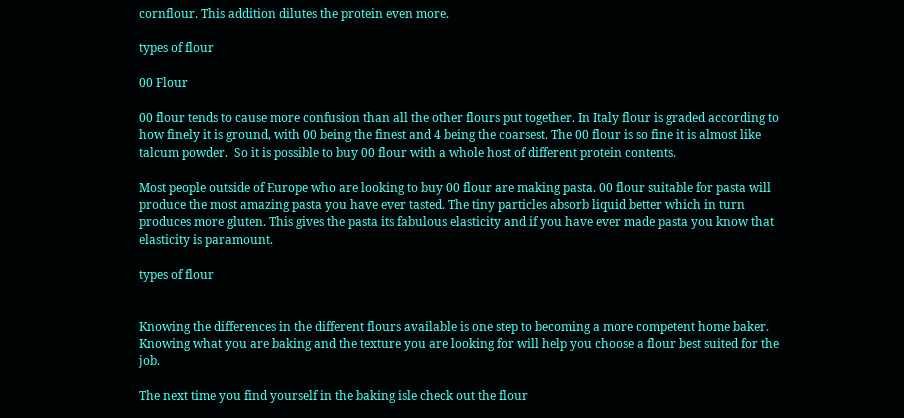cornflour. This addition dilutes the protein even more.

types of flour

00 Flour

00 flour tends to cause more confusion than all the other flours put together. In Italy flour is graded according to how finely it is ground, with 00 being the finest and 4 being the coarsest. The 00 flour is so fine it is almost like talcum powder.  So it is possible to buy 00 flour with a whole host of different protein contents.

Most people outside of Europe who are looking to buy 00 flour are making pasta. 00 flour suitable for pasta will produce the most amazing pasta you have ever tasted. The tiny particles absorb liquid better which in turn produces more gluten. This gives the pasta its fabulous elasticity and if you have ever made pasta you know that elasticity is paramount.

types of flour


Knowing the differences in the different flours available is one step to becoming a more competent home baker. Knowing what you are baking and the texture you are looking for will help you choose a flour best suited for the job.

The next time you find yourself in the baking isle check out the flour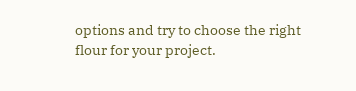options and try to choose the right flour for your project.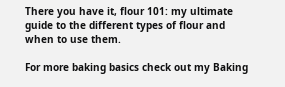There you have it, flour 101: my ultimate guide to the different types of flour and when to use them.

For more baking basics check out my Baking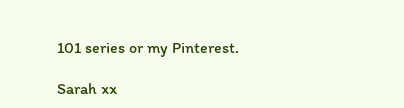101 series or my Pinterest.

Sarah xx